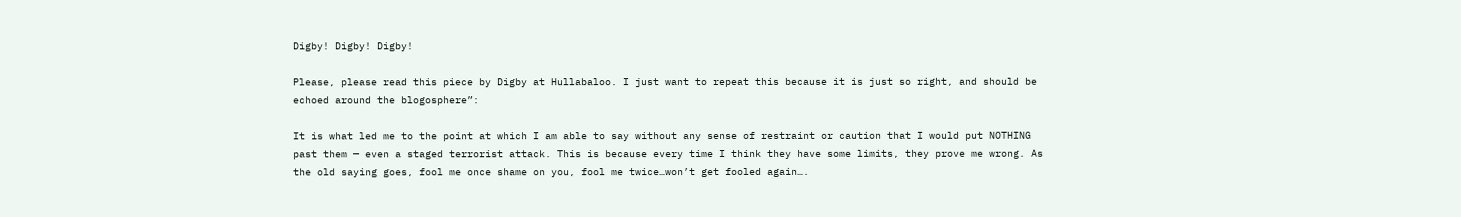Digby! Digby! Digby!

Please, please read this piece by Digby at Hullabaloo. I just want to repeat this because it is just so right, and should be echoed around the blogosphere”:

It is what led me to the point at which I am able to say without any sense of restraint or caution that I would put NOTHING past them — even a staged terrorist attack. This is because every time I think they have some limits, they prove me wrong. As the old saying goes, fool me once shame on you, fool me twice…won’t get fooled again….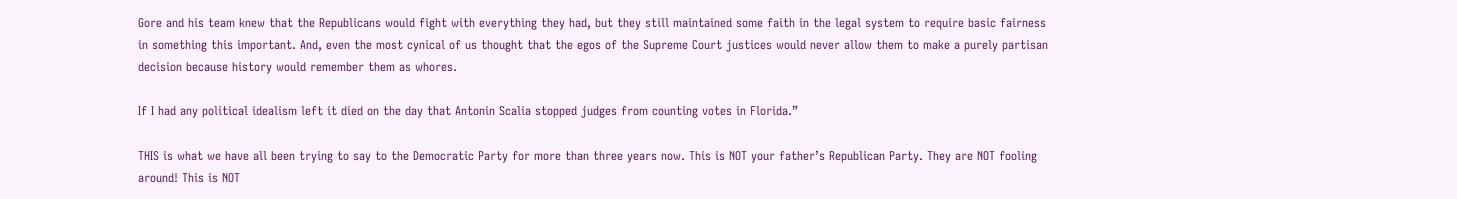Gore and his team knew that the Republicans would fight with everything they had, but they still maintained some faith in the legal system to require basic fairness in something this important. And, even the most cynical of us thought that the egos of the Supreme Court justices would never allow them to make a purely partisan decision because history would remember them as whores.

If I had any political idealism left it died on the day that Antonin Scalia stopped judges from counting votes in Florida.”

THIS is what we have all been trying to say to the Democratic Party for more than three years now. This is NOT your father’s Republican Party. They are NOT fooling around! This is NOT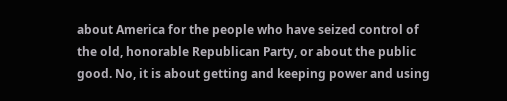about America for the people who have seized control of the old, honorable Republican Party, or about the public good. No, it is about getting and keeping power and using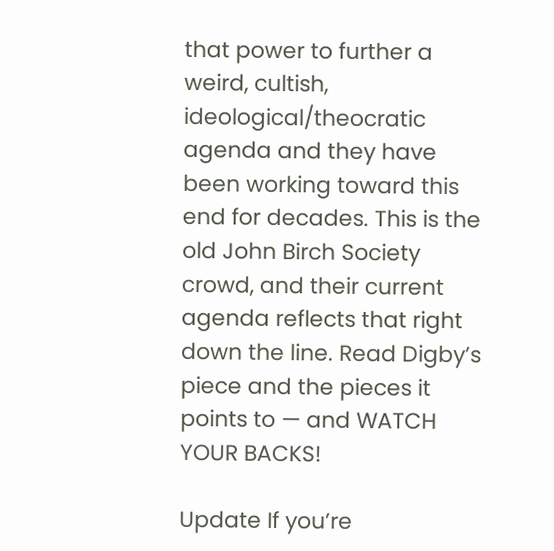that power to further a weird, cultish, ideological/theocratic agenda and they have been working toward this end for decades. This is the old John Birch Society crowd, and their current agenda reflects that right down the line. Read Digby’s piece and the pieces it points to — and WATCH YOUR BACKS!

Update If you’re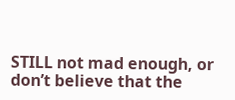STILL not mad enough, or don’t believe that the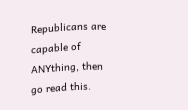Republicans are capable of ANYthing, then go read this.